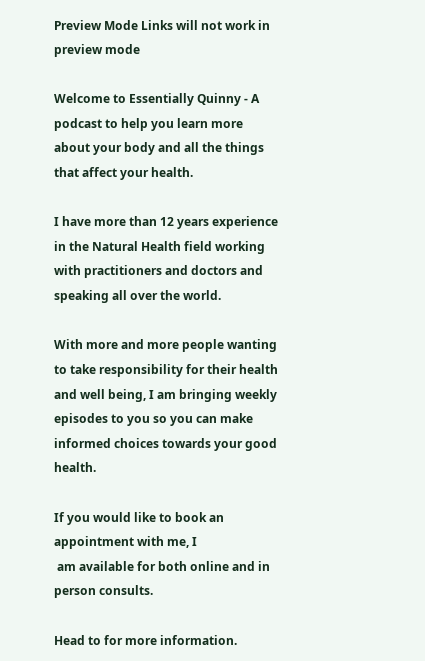Preview Mode Links will not work in preview mode

Welcome to Essentially Quinny - A podcast to help you learn more about your body and all the things that affect your health.

I have more than 12 years experience in the Natural Health field working with practitioners and doctors and speaking all over the world.

With more and more people wanting to take responsibility for their health and well being, I am bringing weekly episodes to you so you can make informed choices towards your good health.

If you would like to book an appointment with me, I
 am available for both online and in person consults.

Head to for more information.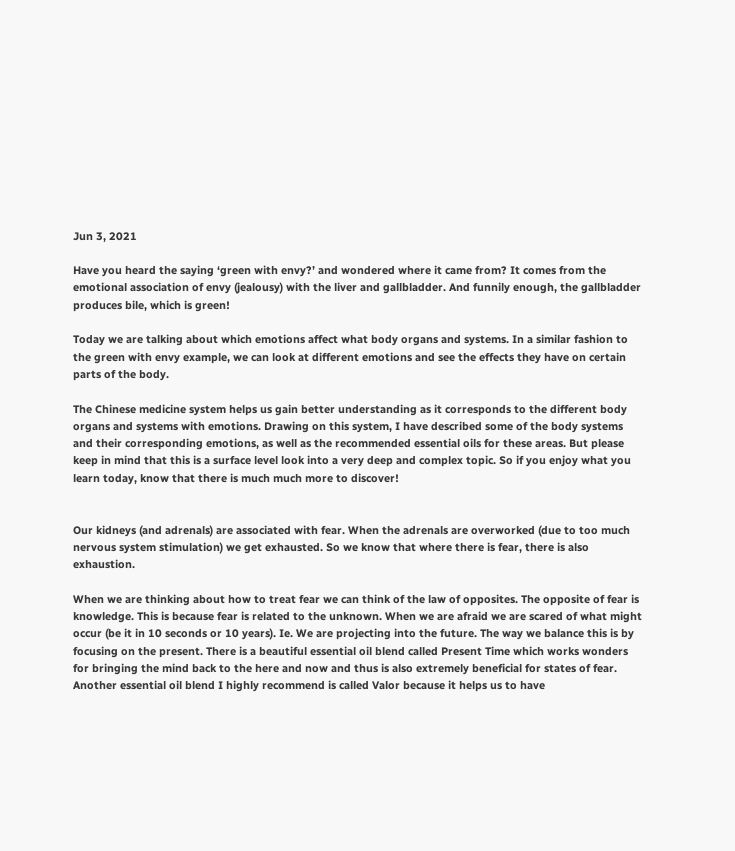Jun 3, 2021

Have you heard the saying ‘green with envy?’ and wondered where it came from? It comes from the emotional association of envy (jealousy) with the liver and gallbladder. And funnily enough, the gallbladder produces bile, which is green!

Today we are talking about which emotions affect what body organs and systems. In a similar fashion to the green with envy example, we can look at different emotions and see the effects they have on certain parts of the body.

The Chinese medicine system helps us gain better understanding as it corresponds to the different body organs and systems with emotions. Drawing on this system, I have described some of the body systems and their corresponding emotions, as well as the recommended essential oils for these areas. But please keep in mind that this is a surface level look into a very deep and complex topic. So if you enjoy what you learn today, know that there is much much more to discover!


Our kidneys (and adrenals) are associated with fear. When the adrenals are overworked (due to too much nervous system stimulation) we get exhausted. So we know that where there is fear, there is also exhaustion.

When we are thinking about how to treat fear we can think of the law of opposites. The opposite of fear is knowledge. This is because fear is related to the unknown. When we are afraid we are scared of what might occur (be it in 10 seconds or 10 years). Ie. We are projecting into the future. The way we balance this is by focusing on the present. There is a beautiful essential oil blend called Present Time which works wonders for bringing the mind back to the here and now and thus is also extremely beneficial for states of fear. Another essential oil blend I highly recommend is called Valor because it helps us to have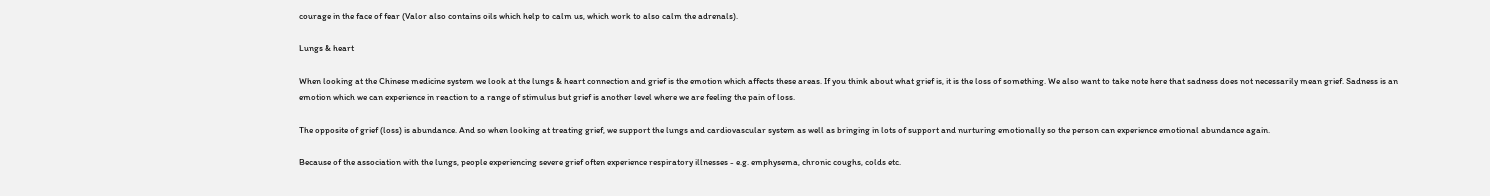courage in the face of fear (Valor also contains oils which help to calm us, which work to also calm the adrenals).

Lungs & heart

When looking at the Chinese medicine system we look at the lungs & heart connection and grief is the emotion which affects these areas. If you think about what grief is, it is the loss of something. We also want to take note here that sadness does not necessarily mean grief. Sadness is an emotion which we can experience in reaction to a range of stimulus but grief is another level where we are feeling the pain of loss.

The opposite of grief (loss) is abundance. And so when looking at treating grief, we support the lungs and cardiovascular system as well as bringing in lots of support and nurturing emotionally so the person can experience emotional abundance again.

Because of the association with the lungs, people experiencing severe grief often experience respiratory illnesses - e.g. emphysema, chronic coughs, colds etc.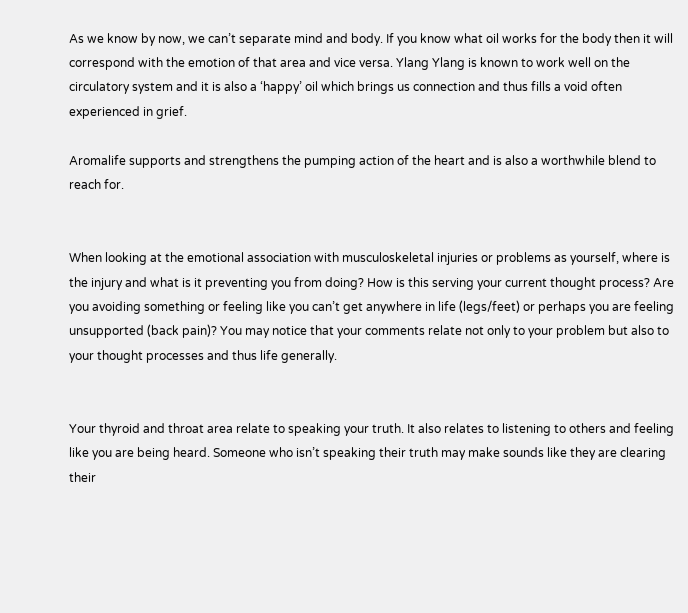As we know by now, we can’t separate mind and body. If you know what oil works for the body then it will correspond with the emotion of that area and vice versa. Ylang Ylang is known to work well on the circulatory system and it is also a ‘happy’ oil which brings us connection and thus fills a void often experienced in grief.

Aromalife supports and strengthens the pumping action of the heart and is also a worthwhile blend to reach for.


When looking at the emotional association with musculoskeletal injuries or problems as yourself, where is the injury and what is it preventing you from doing? How is this serving your current thought process? Are you avoiding something or feeling like you can’t get anywhere in life (legs/feet) or perhaps you are feeling unsupported (back pain)? You may notice that your comments relate not only to your problem but also to your thought processes and thus life generally.


Your thyroid and throat area relate to speaking your truth. It also relates to listening to others and feeling like you are being heard. Someone who isn’t speaking their truth may make sounds like they are clearing their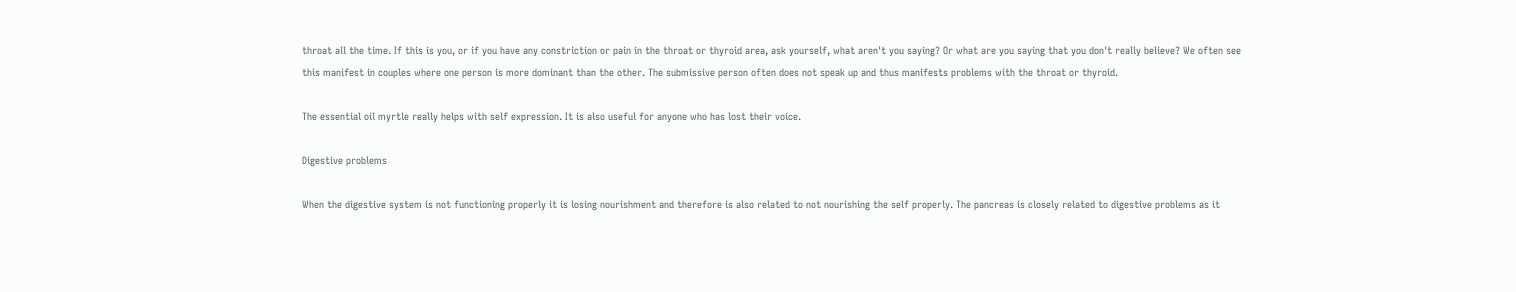throat all the time. If this is you, or if you have any constriction or pain in the throat or thyroid area, ask yourself, what aren't you saying? Or what are you saying that you don't really believe? We often see this manifest in couples where one person is more dominant than the other. The submissive person often does not speak up and thus manifests problems with the throat or thyroid.

The essential oil myrtle really helps with self expression. It is also useful for anyone who has lost their voice.

Digestive problems

When the digestive system is not functioning properly it is losing nourishment and therefore is also related to not nourishing the self properly. The pancreas is closely related to digestive problems as it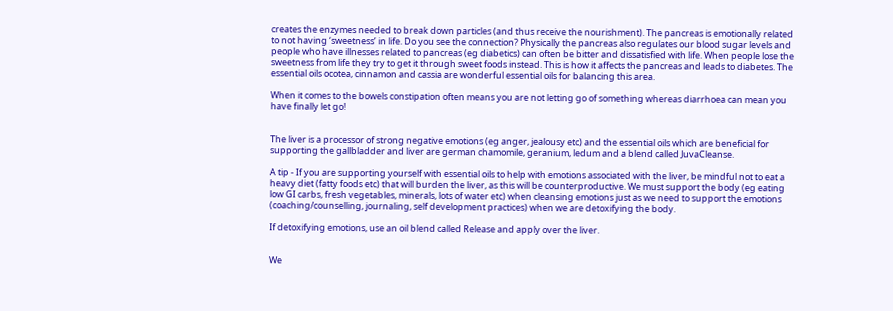creates the enzymes needed to break down particles (and thus receive the nourishment). The pancreas is emotionally related to not having ‘sweetness’ in life. Do you see the connection? Physically the pancreas also regulates our blood sugar levels and people who have illnesses related to pancreas (eg diabetics) can often be bitter and dissatisfied with life. When people lose the sweetness from life they try to get it through sweet foods instead. This is how it affects the pancreas and leads to diabetes. The essential oils ocotea, cinnamon and cassia are wonderful essential oils for balancing this area.

When it comes to the bowels constipation often means you are not letting go of something whereas diarrhoea can mean you have finally let go!


The liver is a processor of strong negative emotions (eg anger, jealousy etc) and the essential oils which are beneficial for supporting the gallbladder and liver are german chamomile, geranium, ledum and a blend called JuvaCleanse.

A tip - If you are supporting yourself with essential oils to help with emotions associated with the liver, be mindful not to eat a heavy diet (fatty foods etc) that will burden the liver, as this will be counterproductive. We must support the body (eg eating low GI carbs, fresh vegetables, minerals, lots of water etc) when cleansing emotions just as we need to support the emotions (coaching/counselling, journaling, self development practices) when we are detoxifying the body.

If detoxifying emotions, use an oil blend called Release and apply over the liver.


We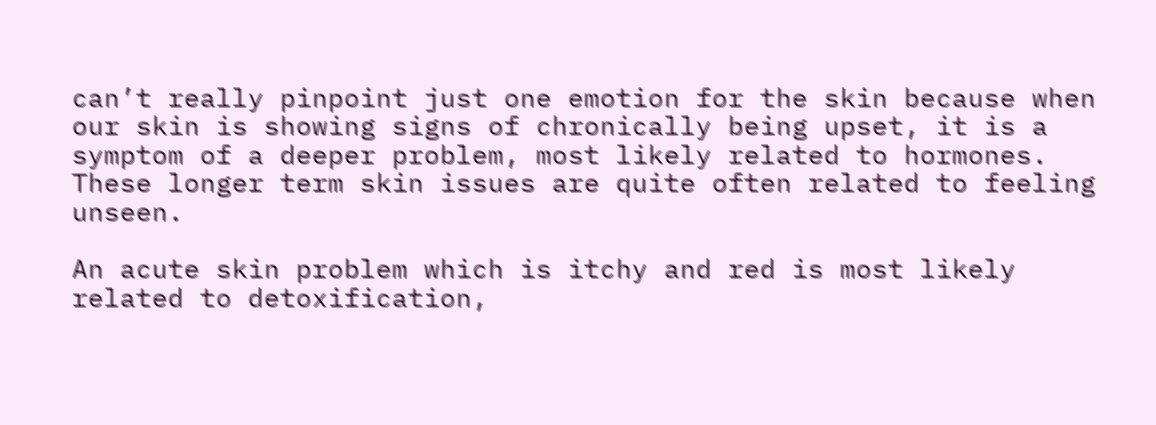can’t really pinpoint just one emotion for the skin because when our skin is showing signs of chronically being upset, it is a symptom of a deeper problem, most likely related to hormones. These longer term skin issues are quite often related to feeling unseen.

An acute skin problem which is itchy and red is most likely related to detoxification,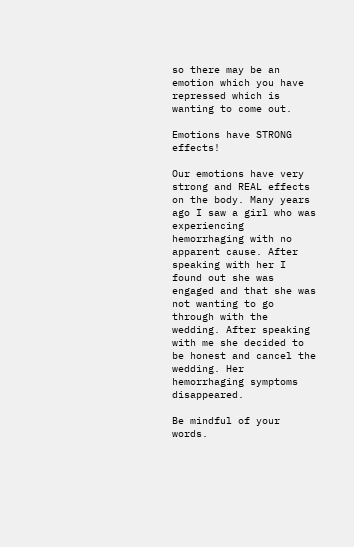so there may be an emotion which you have repressed which is wanting to come out.

Emotions have STRONG effects!

Our emotions have very strong and REAL effects on the body. Many years ago I saw a girl who was experiencing hemorrhaging with no apparent cause. After speaking with her I found out she was engaged and that she was not wanting to go through with the wedding. After speaking with me she decided to be honest and cancel the wedding. Her hemorrhaging symptoms disappeared.

Be mindful of your words.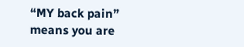“MY back pain” means you are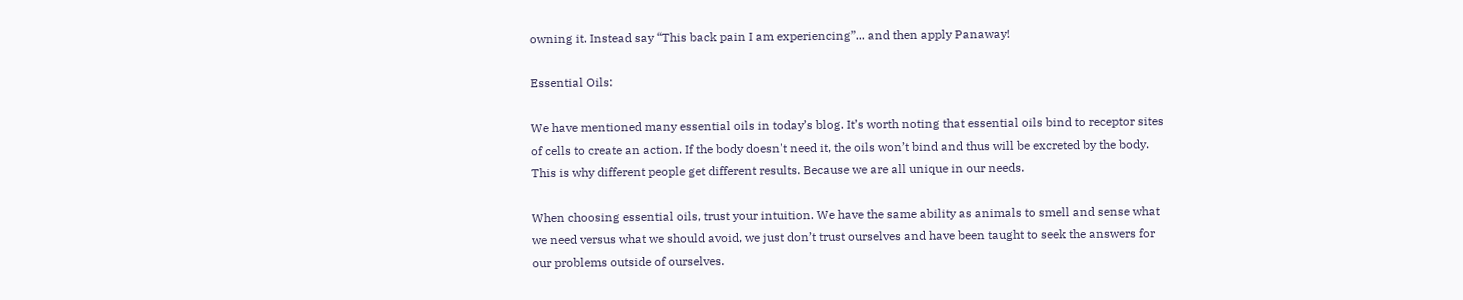owning it. Instead say “This back pain I am experiencing”... and then apply Panaway!

Essential Oils:

We have mentioned many essential oils in today’s blog. It’s worth noting that essential oils bind to receptor sites of cells to create an action. If the body doesn't need it, the oils won’t bind and thus will be excreted by the body. This is why different people get different results. Because we are all unique in our needs.

When choosing essential oils, trust your intuition. We have the same ability as animals to smell and sense what we need versus what we should avoid, we just don’t trust ourselves and have been taught to seek the answers for our problems outside of ourselves.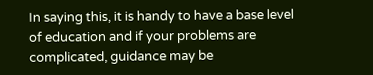In saying this, it is handy to have a base level of education and if your problems are complicated, guidance may be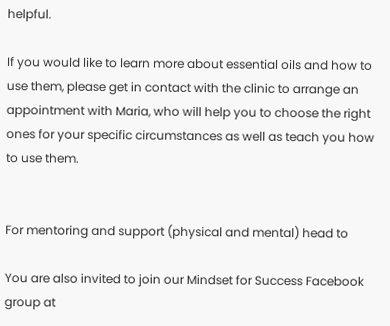helpful.

If you would like to learn more about essential oils and how to use them, please get in contact with the clinic to arrange an appointment with Maria, who will help you to choose the right ones for your specific circumstances as well as teach you how to use them.


For mentoring and support (physical and mental) head to

You are also invited to join our Mindset for Success Facebook group at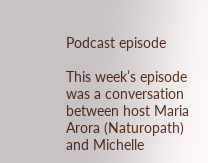Podcast episode

This week’s episode was a conversation between host Maria Arora (Naturopath) and Michelle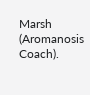Marsh (Aromanosis Coach).